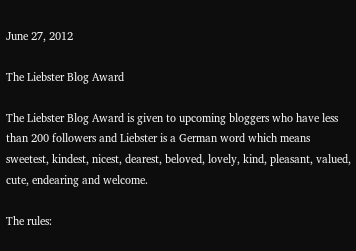June 27, 2012

The Liebster Blog Award

The Liebster Blog Award is given to upcoming bloggers who have less than 200 followers and Liebster is a German word which means sweetest, kindest, nicest, dearest, beloved, lovely, kind, pleasant, valued, cute, endearing and welcome.

The rules: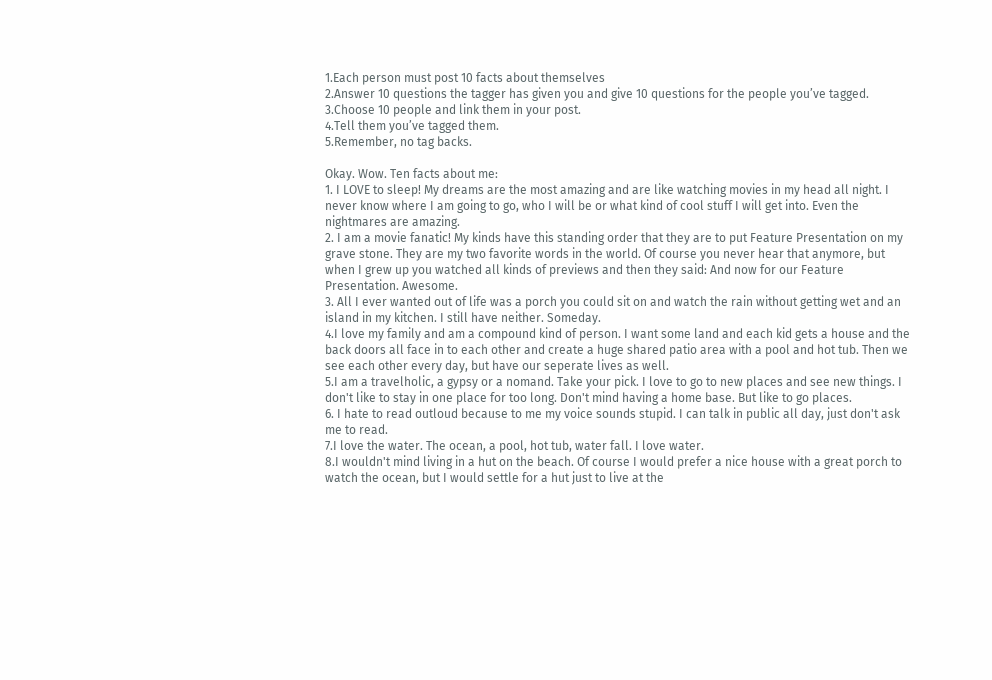1.Each person must post 10 facts about themselves
2.Answer 10 questions the tagger has given you and give 10 questions for the people you’ve tagged.
3.Choose 10 people and link them in your post.
4.Tell them you’ve tagged them.
5.Remember, no tag backs.

Okay. Wow. Ten facts about me:
1. I LOVE to sleep! My dreams are the most amazing and are like watching movies in my head all night. I never know where I am going to go, who I will be or what kind of cool stuff I will get into. Even the nightmares are amazing.
2. I am a movie fanatic! My kinds have this standing order that they are to put Feature Presentation on my grave stone. They are my two favorite words in the world. Of course you never hear that anymore, but when I grew up you watched all kinds of previews and then they said: And now for our Feature Presentation. Awesome.
3. All I ever wanted out of life was a porch you could sit on and watch the rain without getting wet and an island in my kitchen. I still have neither. Someday.
4.I love my family and am a compound kind of person. I want some land and each kid gets a house and the back doors all face in to each other and create a huge shared patio area with a pool and hot tub. Then we see each other every day, but have our seperate lives as well.
5.I am a travelholic, a gypsy or a nomand. Take your pick. I love to go to new places and see new things. I don't like to stay in one place for too long. Don't mind having a home base. But like to go places.
6. I hate to read outloud because to me my voice sounds stupid. I can talk in public all day, just don't ask me to read.
7.I love the water. The ocean, a pool, hot tub, water fall. I love water.
8.I wouldn't mind living in a hut on the beach. Of course I would prefer a nice house with a great porch to watch the ocean, but I would settle for a hut just to live at the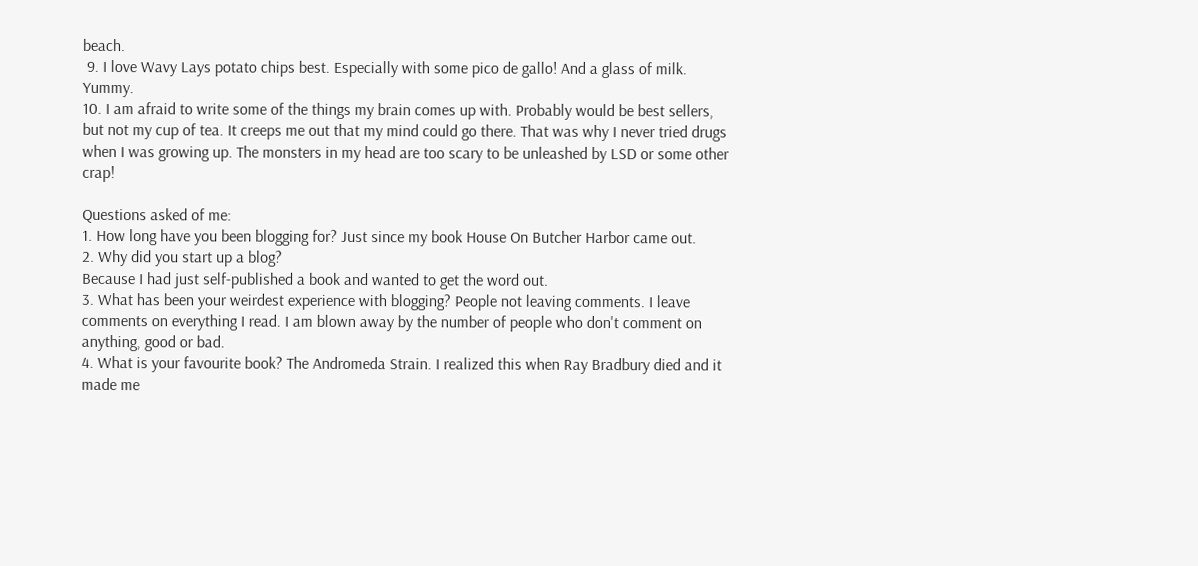beach.
 9. I love Wavy Lays potato chips best. Especially with some pico de gallo! And a glass of milk. Yummy.
10. I am afraid to write some of the things my brain comes up with. Probably would be best sellers, but not my cup of tea. It creeps me out that my mind could go there. That was why I never tried drugs when I was growing up. The monsters in my head are too scary to be unleashed by LSD or some other crap!

Questions asked of me:
1. How long have you been blogging for? Just since my book House On Butcher Harbor came out.
2. Why did you start up a blog?
Because I had just self-published a book and wanted to get the word out.
3. What has been your weirdest experience with blogging? People not leaving comments. I leave comments on everything I read. I am blown away by the number of people who don't comment on anything, good or bad.
4. What is your favourite book? The Andromeda Strain. I realized this when Ray Bradbury died and it made me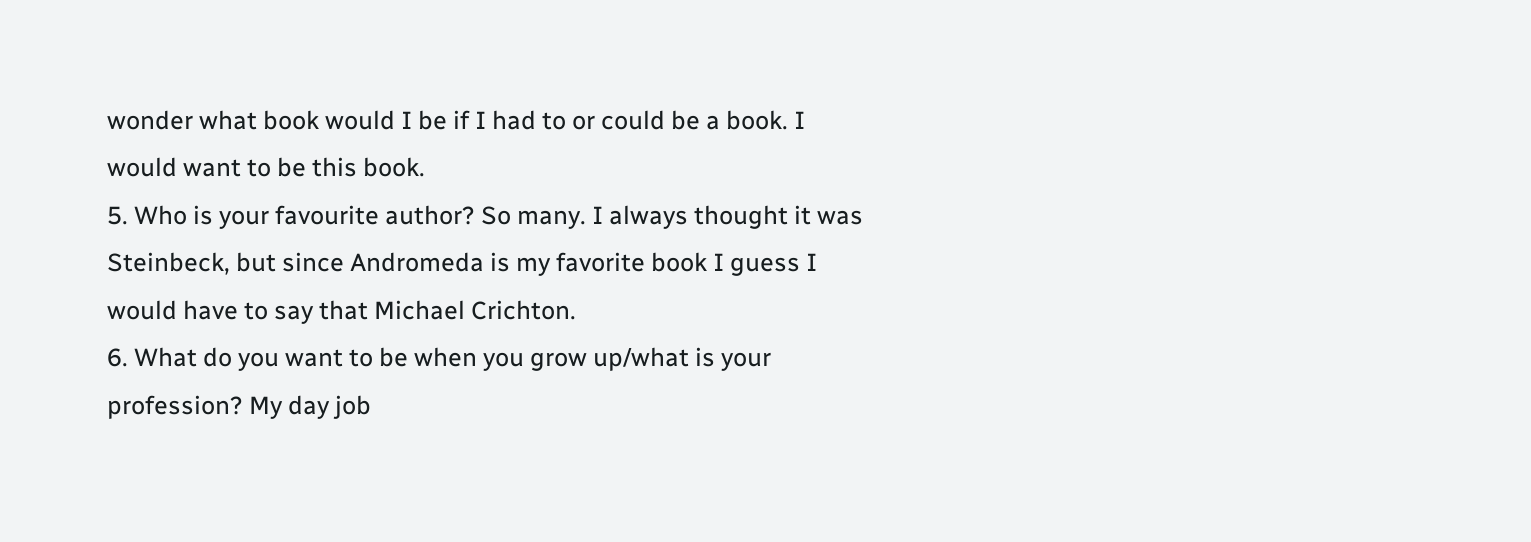wonder what book would I be if I had to or could be a book. I would want to be this book.
5. Who is your favourite author? So many. I always thought it was Steinbeck, but since Andromeda is my favorite book I guess I would have to say that Michael Crichton.
6. What do you want to be when you grow up/what is your profession? My day job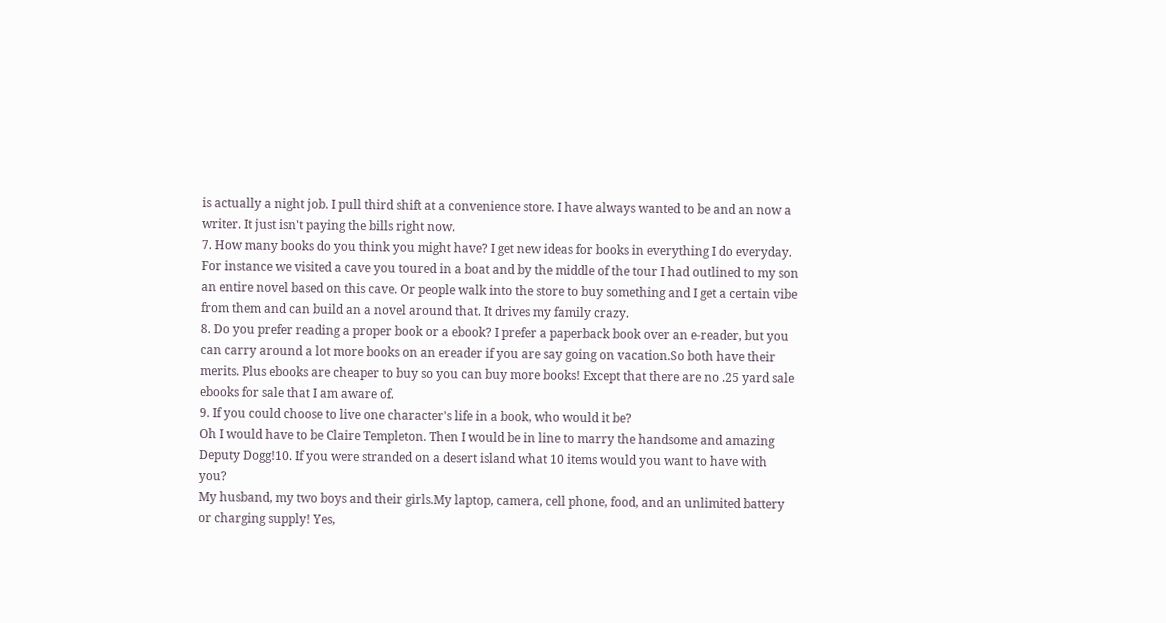is actually a night job. I pull third shift at a convenience store. I have always wanted to be and an now a writer. It just isn't paying the bills right now.
7. How many books do you think you might have? I get new ideas for books in everything I do everyday. For instance we visited a cave you toured in a boat and by the middle of the tour I had outlined to my son an entire novel based on this cave. Or people walk into the store to buy something and I get a certain vibe from them and can build an a novel around that. It drives my family crazy.
8. Do you prefer reading a proper book or a ebook? I prefer a paperback book over an e-reader, but you can carry around a lot more books on an ereader if you are say going on vacation.So both have their merits. Plus ebooks are cheaper to buy so you can buy more books! Except that there are no .25 yard sale ebooks for sale that I am aware of.
9. If you could choose to live one character's life in a book, who would it be?
Oh I would have to be Claire Templeton. Then I would be in line to marry the handsome and amazing Deputy Dogg!10. If you were stranded on a desert island what 10 items would you want to have with you?
My husband, my two boys and their girls.My laptop, camera, cell phone, food, and an unlimited battery or charging supply! Yes,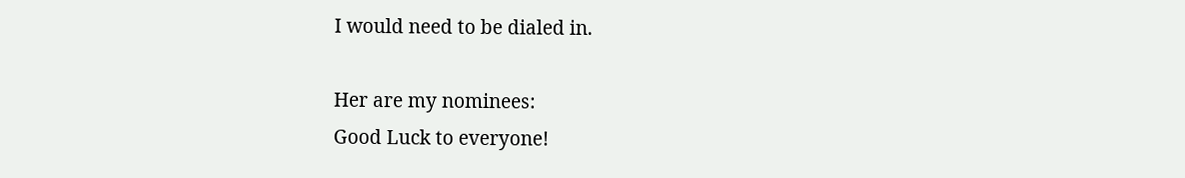I would need to be dialed in.

Her are my nominees:
Good Luck to everyone!